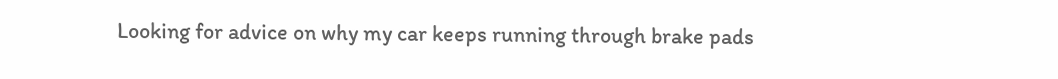Looking for advice on why my car keeps running through brake pads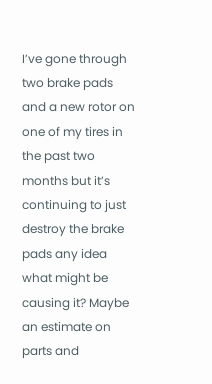I’ve gone through two brake pads and a new rotor on one of my tires in the past two months but it’s continuing to just destroy the brake pads any idea what might be causing it? Maybe an estimate on parts and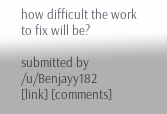how difficult the work to fix will be?

submitted by /u/Benjayy182
[link] [comments]